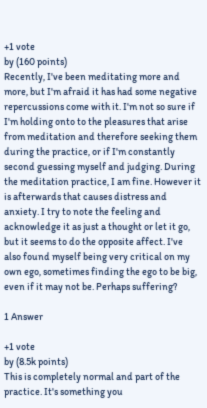+1 vote
by (160 points)
Recently, I've been meditating more and more, but I'm afraid it has had some negative repercussions come with it. I'm not so sure if I'm holding onto to the pleasures that arise from meditation and therefore seeking them during the practice, or if I'm constantly second guessing myself and judging. During the meditation practice, I am fine. However it is afterwards that causes distress and anxiety. I try to note the feeling and acknowledge it as just a thought or let it go, but it seems to do the opposite affect. I've also found myself being very critical on my own ego, sometimes finding the ego to be big, even if it may not be. Perhaps suffering?

1 Answer

+1 vote
by (8.5k points)
This is completely normal and part of the practice. It's something you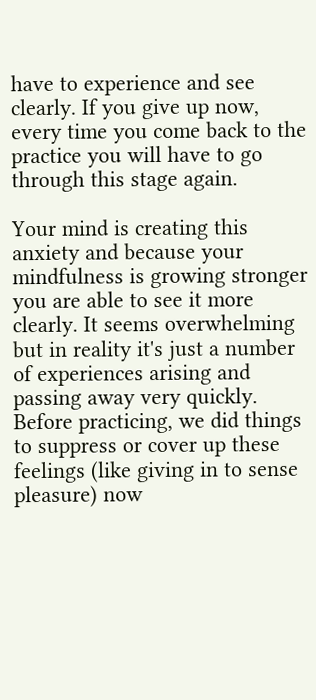have to experience and see clearly. If you give up now, every time you come back to the practice you will have to go through this stage again.

Your mind is creating this anxiety and because your mindfulness is growing stronger you are able to see it more clearly. It seems overwhelming but in reality it's just a number of experiences arising and passing away very quickly. Before practicing, we did things to suppress or cover up these feelings (like giving in to sense pleasure) now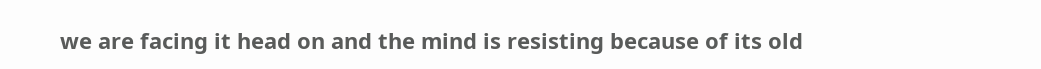we are facing it head on and the mind is resisting because of its old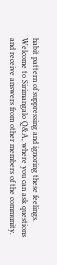habit pattern of suppressing and ignoring these feelings.
Welcome to Sirimangalo Q&A, where you can ask questions and receive answers from other members of the community.